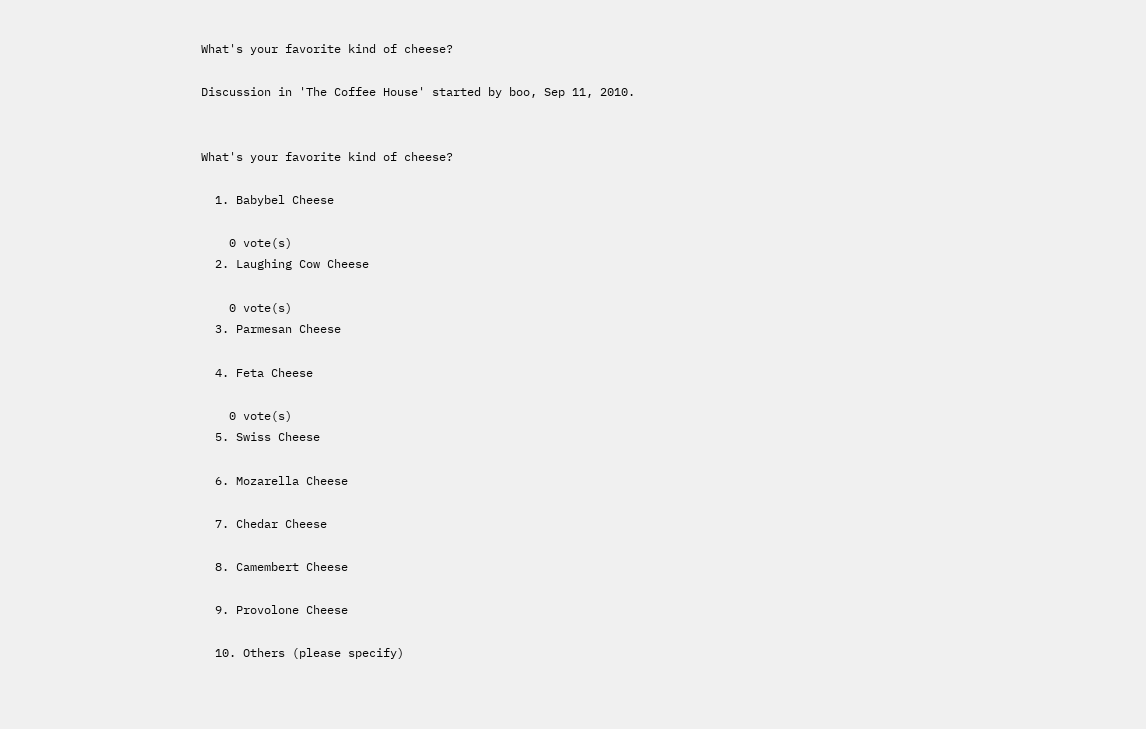What's your favorite kind of cheese?

Discussion in 'The Coffee House' started by boo, Sep 11, 2010.


What's your favorite kind of cheese?

  1. Babybel Cheese

    0 vote(s)
  2. Laughing Cow Cheese

    0 vote(s)
  3. Parmesan Cheese

  4. Feta Cheese

    0 vote(s)
  5. Swiss Cheese

  6. Mozarella Cheese

  7. Chedar Cheese

  8. Camembert Cheese

  9. Provolone Cheese

  10. Others (please specify)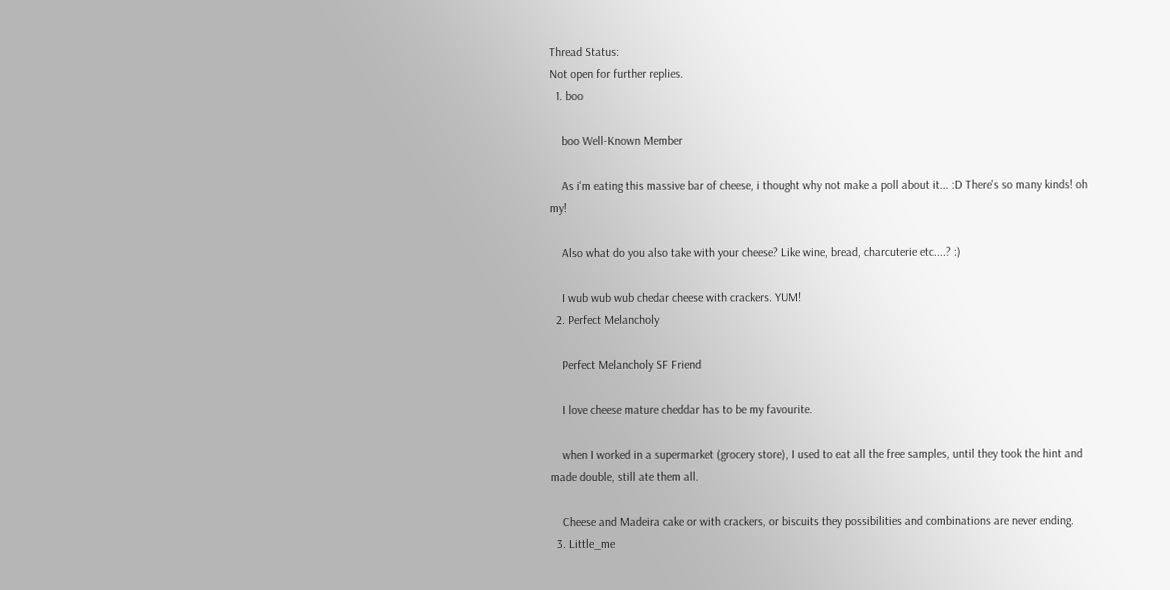Thread Status:
Not open for further replies.
  1. boo

    boo Well-Known Member

    As i'm eating this massive bar of cheese, i thought why not make a poll about it... :D There's so many kinds! oh my!

    Also what do you also take with your cheese? Like wine, bread, charcuterie etc....? :)

    I wub wub wub chedar cheese with crackers. YUM!
  2. Perfect Melancholy

    Perfect Melancholy SF Friend

    I love cheese mature cheddar has to be my favourite.

    when I worked in a supermarket (grocery store), I used to eat all the free samples, until they took the hint and made double, still ate them all.

    Cheese and Madeira cake or with crackers, or biscuits they possibilities and combinations are never ending.
  3. Little_me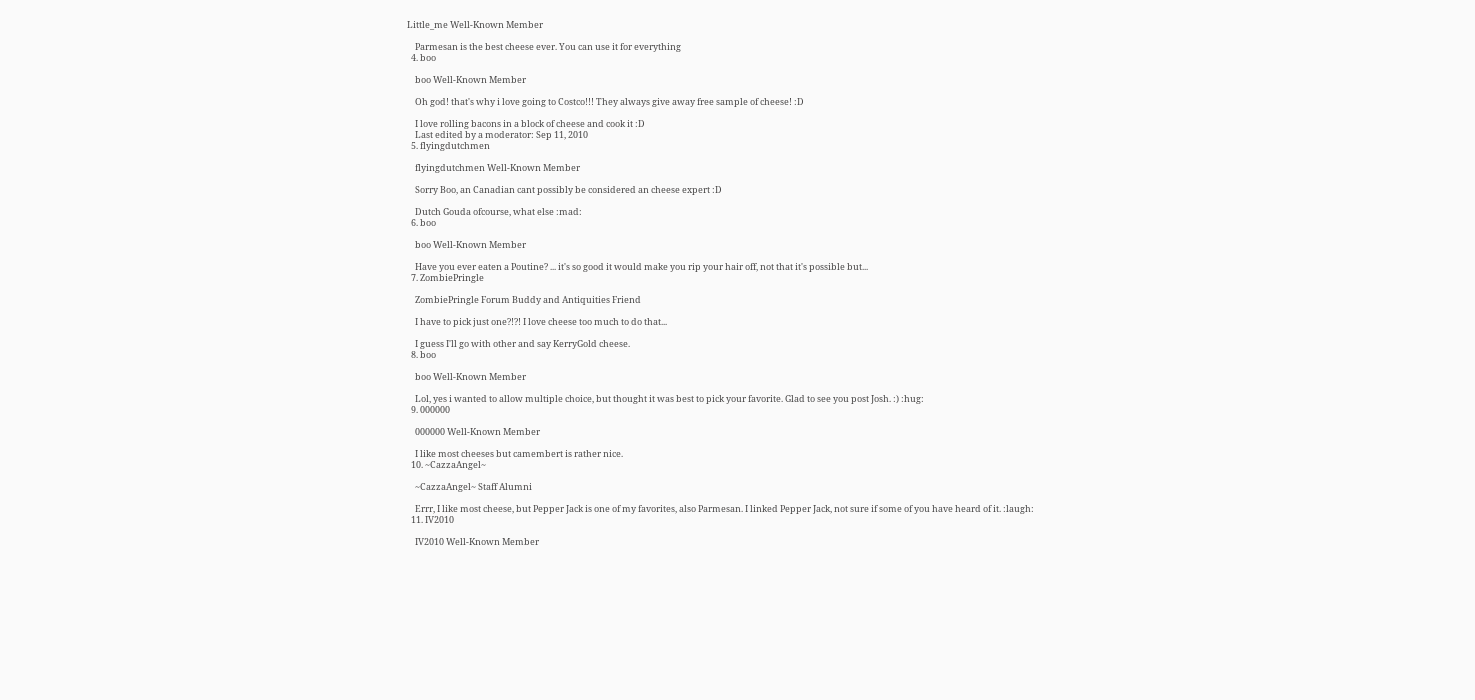Little_me Well-Known Member

    Parmesan is the best cheese ever. You can use it for everything
  4. boo

    boo Well-Known Member

    Oh god! that's why i love going to Costco!!! They always give away free sample of cheese! :D

    I love rolling bacons in a block of cheese and cook it :D
    Last edited by a moderator: Sep 11, 2010
  5. flyingdutchmen

    flyingdutchmen Well-Known Member

    Sorry Boo, an Canadian cant possibly be considered an cheese expert :D

    Dutch Gouda ofcourse, what else :mad:
  6. boo

    boo Well-Known Member

    Have you ever eaten a Poutine? ... it's so good it would make you rip your hair off, not that it's possible but...
  7. ZombiePringle

    ZombiePringle Forum Buddy and Antiquities Friend

    I have to pick just one?!?! I love cheese too much to do that...

    I guess I'll go with other and say KerryGold cheese.
  8. boo

    boo Well-Known Member

    Lol, yes i wanted to allow multiple choice, but thought it was best to pick your favorite. Glad to see you post Josh. :) :hug:
  9. 000000

    000000 Well-Known Member

    I like most cheeses but camembert is rather nice.
  10. ~CazzaAngel~

    ~CazzaAngel~ Staff Alumni

    Errr, I like most cheese, but Pepper Jack is one of my favorites, also Parmesan. I linked Pepper Jack, not sure if some of you have heard of it. :laugh:
  11. IV2010

    IV2010 Well-Known Member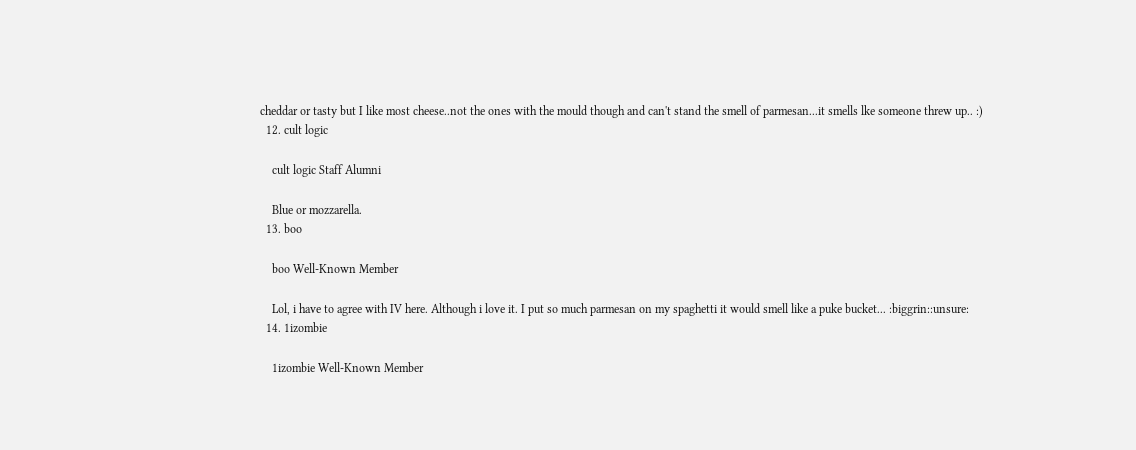cheddar or tasty but I like most cheese..not the ones with the mould though and can't stand the smell of parmesan...it smells lke someone threw up.. :)
  12. cult logic

    cult logic Staff Alumni

    Blue or mozzarella.
  13. boo

    boo Well-Known Member

    Lol, i have to agree with IV here. Although i love it. I put so much parmesan on my spaghetti it would smell like a puke bucket... :biggrin::unsure:
  14. 1izombie

    1izombie Well-Known Member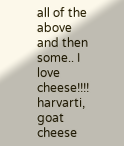all of the above and then some.. I love cheese!!!! harvarti, goat cheese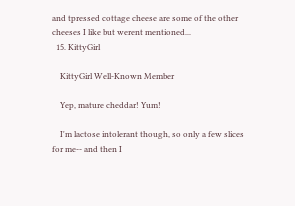and tpressed cottage cheese are some of the other cheeses I like but werent mentioned...
  15. KittyGirl

    KittyGirl Well-Known Member

    Yep, mature cheddar! Yum!

    I'm lactose intolerant though, so only a few slices for me-- and then I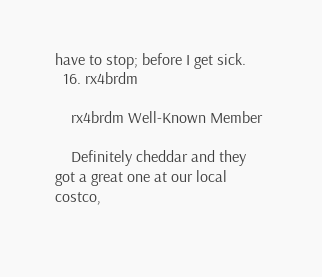have to stop; before I get sick.
  16. rx4brdm

    rx4brdm Well-Known Member

    Definitely cheddar and they got a great one at our local costco,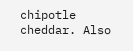chipotle cheddar. Also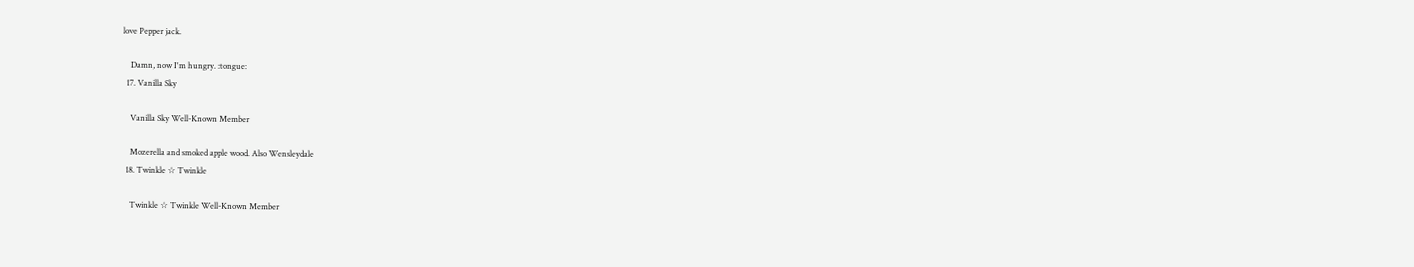love Pepper jack.

    Damn, now I'm hungry. :tongue:
  17. Vanilla Sky

    Vanilla Sky Well-Known Member

    Mozerella and smoked apple wood. Also Wensleydale
  18. Twinkle ☆ Twinkle

    Twinkle ☆ Twinkle Well-Known Member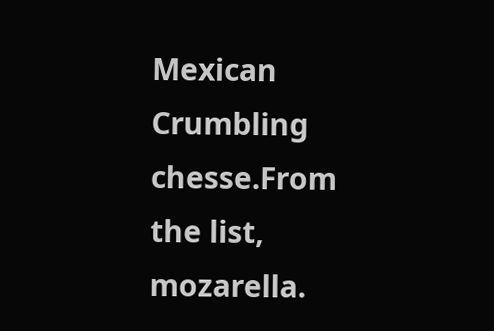Mexican Crumbling chesse.From the list, mozarella.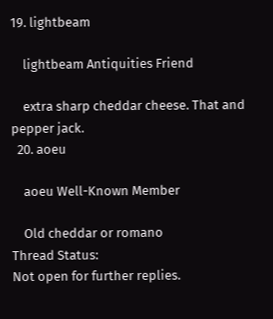19. lightbeam

    lightbeam Antiquities Friend

    extra sharp cheddar cheese. That and pepper jack.
  20. aoeu

    aoeu Well-Known Member

    Old cheddar or romano
Thread Status:
Not open for further replies.